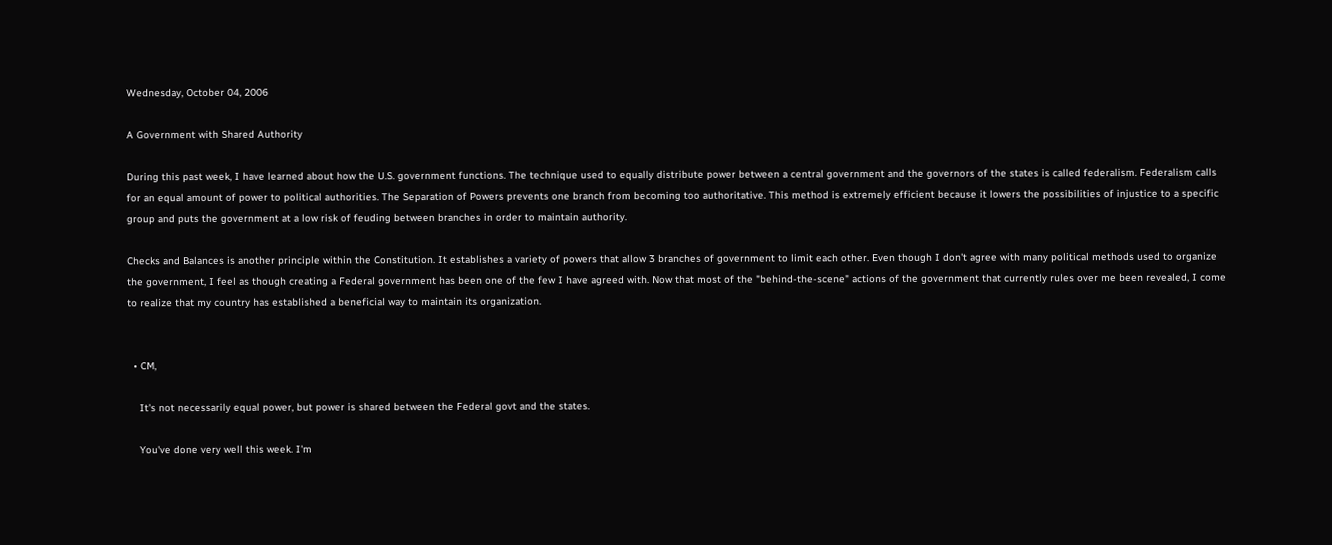Wednesday, October 04, 2006

A Government with Shared Authority

During this past week, I have learned about how the U.S. government functions. The technique used to equally distribute power between a central government and the governors of the states is called federalism. Federalism calls for an equal amount of power to political authorities. The Separation of Powers prevents one branch from becoming too authoritative. This method is extremely efficient because it lowers the possibilities of injustice to a specific group and puts the government at a low risk of feuding between branches in order to maintain authority.

Checks and Balances is another principle within the Constitution. It establishes a variety of powers that allow 3 branches of government to limit each other. Even though I don't agree with many political methods used to organize the government, I feel as though creating a Federal government has been one of the few I have agreed with. Now that most of the "behind-the-scene" actions of the government that currently rules over me been revealed, I come to realize that my country has established a beneficial way to maintain its organization.


  • CM,

    It's not necessarily equal power, but power is shared between the Federal govt and the states.

    You've done very well this week. I'm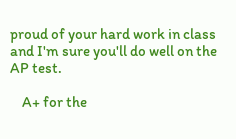proud of your hard work in class and I'm sure you'll do well on the AP test.

    A+ for the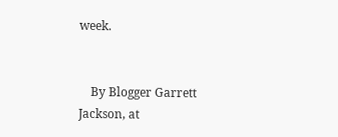week.


    By Blogger Garrett Jackson, at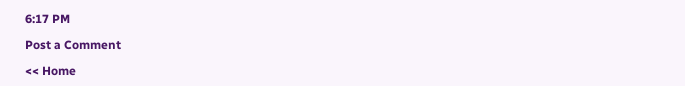6:17 PM

Post a Comment

<< Home